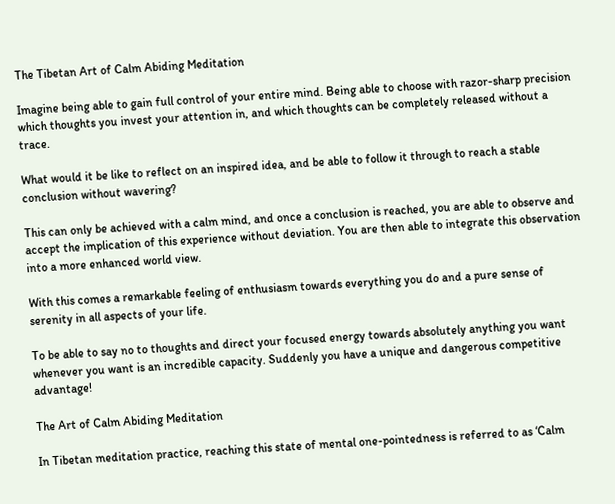The Tibetan Art of Calm Abiding Meditation

Imagine being able to gain full control of your entire mind. Being able to choose with razor-sharp precision which thoughts you invest your attention in, and which thoughts can be completely released without a trace.

What would it be like to reflect on an inspired idea, and be able to follow it through to reach a stable conclusion without wavering?

This can only be achieved with a calm mind, and once a conclusion is reached, you are able to observe and accept the implication of this experience without deviation. You are then able to integrate this observation into a more enhanced world view.

With this comes a remarkable feeling of enthusiasm towards everything you do and a pure sense of serenity in all aspects of your life.

To be able to say no to thoughts and direct your focused energy towards absolutely anything you want whenever you want is an incredible capacity. Suddenly you have a unique and dangerous competitive advantage!

The Art of Calm Abiding Meditation

In Tibetan meditation practice, reaching this state of mental one-pointedness is referred to as ‘Calm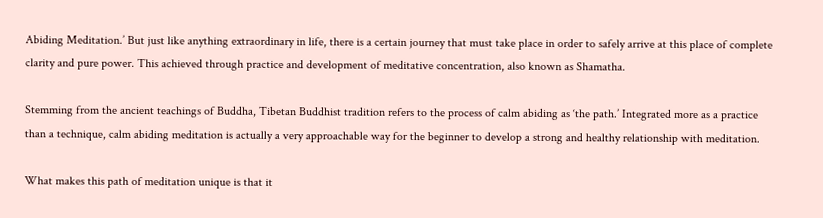Abiding Meditation.’ But just like anything extraordinary in life, there is a certain journey that must take place in order to safely arrive at this place of complete clarity and pure power. This achieved through practice and development of meditative concentration, also known as Shamatha.

Stemming from the ancient teachings of Buddha, Tibetan Buddhist tradition refers to the process of calm abiding as ‘the path.’ Integrated more as a practice than a technique, calm abiding meditation is actually a very approachable way for the beginner to develop a strong and healthy relationship with meditation.

What makes this path of meditation unique is that it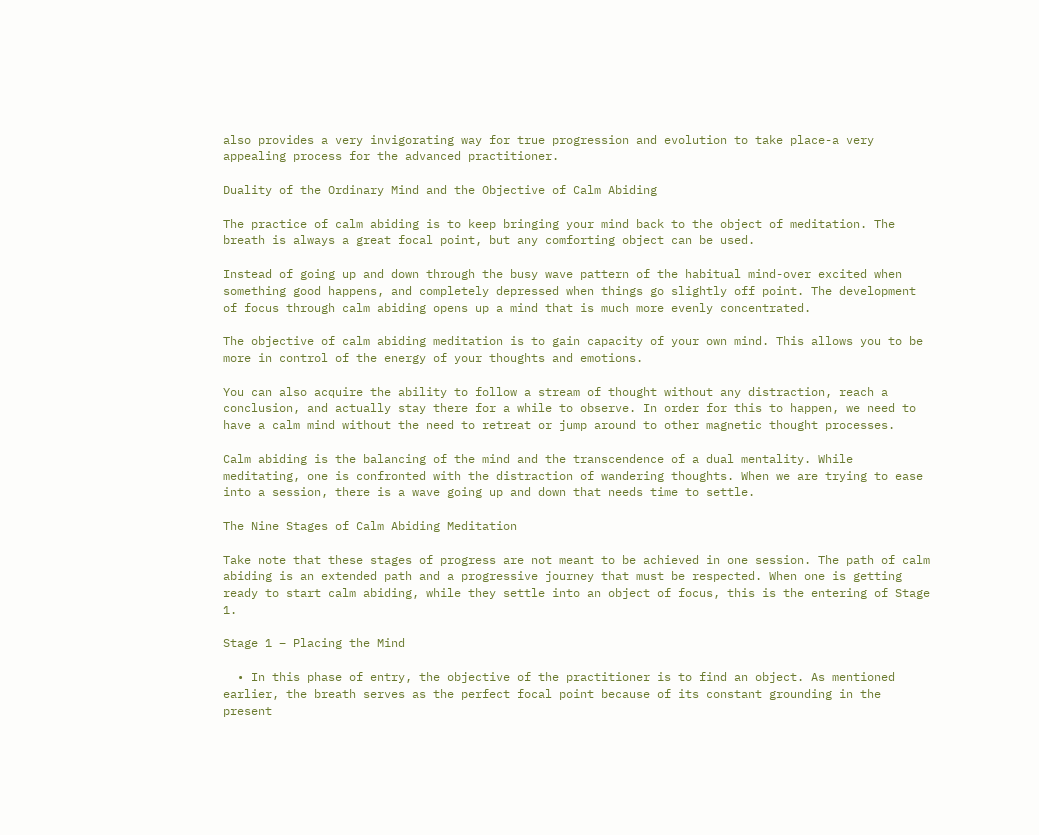also provides a very invigorating way for true progression and evolution to take place-a very appealing process for the advanced practitioner.

Duality of the Ordinary Mind and the Objective of Calm Abiding

The practice of calm abiding is to keep bringing your mind back to the object of meditation. The breath is always a great focal point, but any comforting object can be used.

Instead of going up and down through the busy wave pattern of the habitual mind-over excited when something good happens, and completely depressed when things go slightly off point. The development of focus through calm abiding opens up a mind that is much more evenly concentrated.

The objective of calm abiding meditation is to gain capacity of your own mind. This allows you to be more in control of the energy of your thoughts and emotions.

You can also acquire the ability to follow a stream of thought without any distraction, reach a conclusion, and actually stay there for a while to observe. In order for this to happen, we need to have a calm mind without the need to retreat or jump around to other magnetic thought processes.

Calm abiding is the balancing of the mind and the transcendence of a dual mentality. While meditating, one is confronted with the distraction of wandering thoughts. When we are trying to ease into a session, there is a wave going up and down that needs time to settle.

The Nine Stages of Calm Abiding Meditation

Take note that these stages of progress are not meant to be achieved in one session. The path of calm abiding is an extended path and a progressive journey that must be respected. When one is getting ready to start calm abiding, while they settle into an object of focus, this is the entering of Stage 1.

Stage 1 – Placing the Mind

  • In this phase of entry, the objective of the practitioner is to find an object. As mentioned earlier, the breath serves as the perfect focal point because of its constant grounding in the present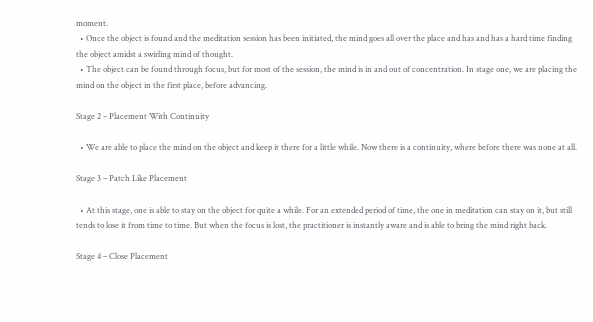moment.
  • Once the object is found and the meditation session has been initiated, the mind goes all over the place and has and has a hard time finding the object amidst a swirling mind of thought.
  • The object can be found through focus, but for most of the session, the mind is in and out of concentration. In stage one, we are placing the mind on the object in the first place, before advancing.

Stage 2 – Placement With Continuity

  • We are able to place the mind on the object and keep it there for a little while. Now there is a continuity, where before there was none at all.

Stage 3 – Patch Like Placement

  • At this stage, one is able to stay on the object for quite a while. For an extended period of time, the one in meditation can stay on it, but still tends to lose it from time to time. But when the focus is lost, the practitioner is instantly aware and is able to bring the mind right back.

Stage 4 – Close Placement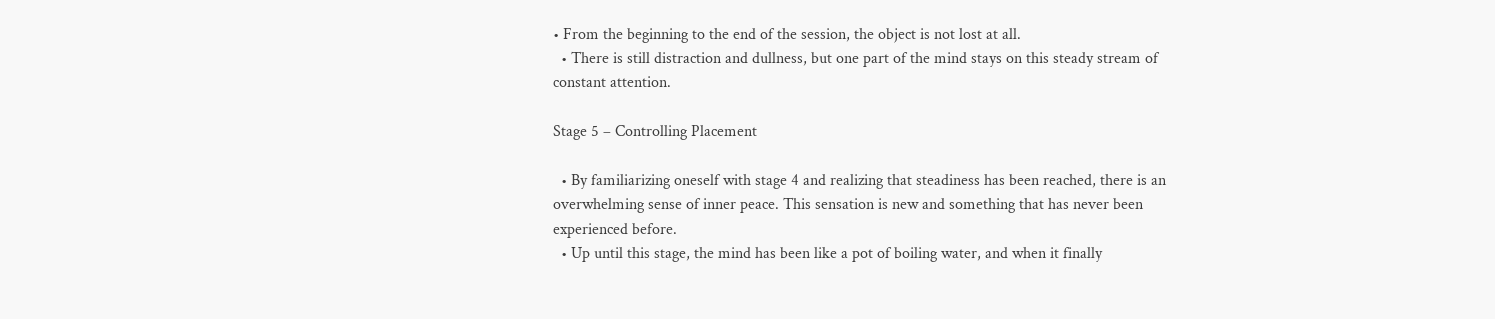• From the beginning to the end of the session, the object is not lost at all.
  • There is still distraction and dullness, but one part of the mind stays on this steady stream of constant attention.

Stage 5 – Controlling Placement

  • By familiarizing oneself with stage 4 and realizing that steadiness has been reached, there is an overwhelming sense of inner peace. This sensation is new and something that has never been experienced before.
  • Up until this stage, the mind has been like a pot of boiling water, and when it finally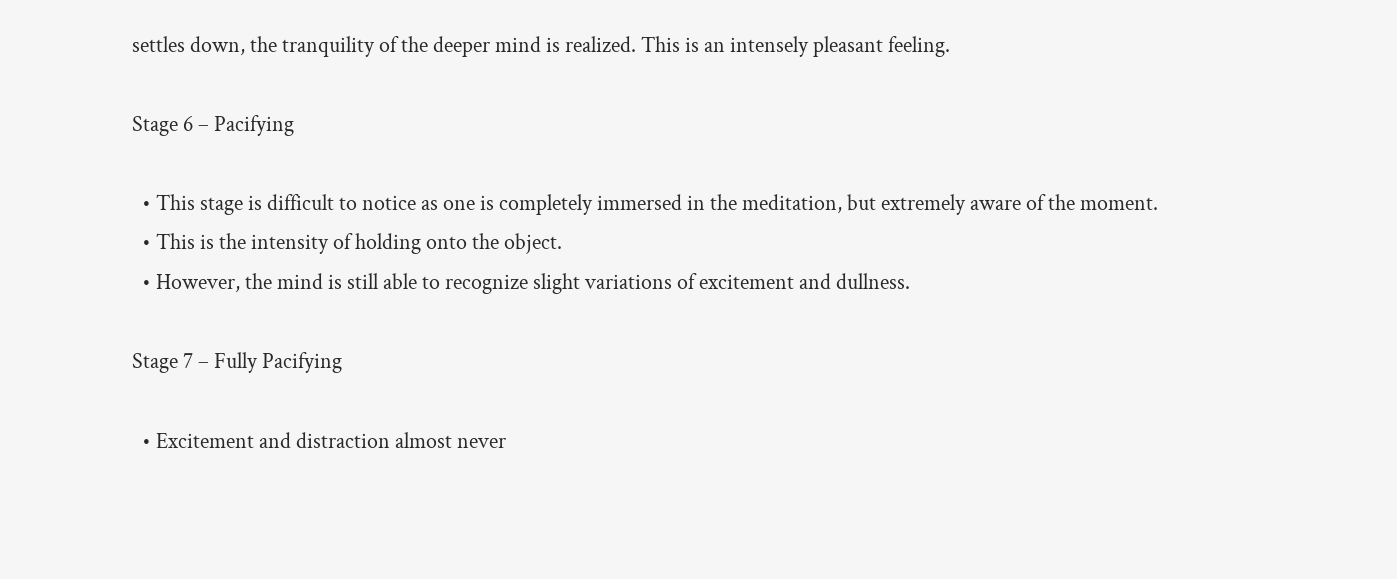settles down, the tranquility of the deeper mind is realized. This is an intensely pleasant feeling.

Stage 6 – Pacifying

  • This stage is difficult to notice as one is completely immersed in the meditation, but extremely aware of the moment.
  • This is the intensity of holding onto the object.
  • However, the mind is still able to recognize slight variations of excitement and dullness.

Stage 7 – Fully Pacifying

  • Excitement and distraction almost never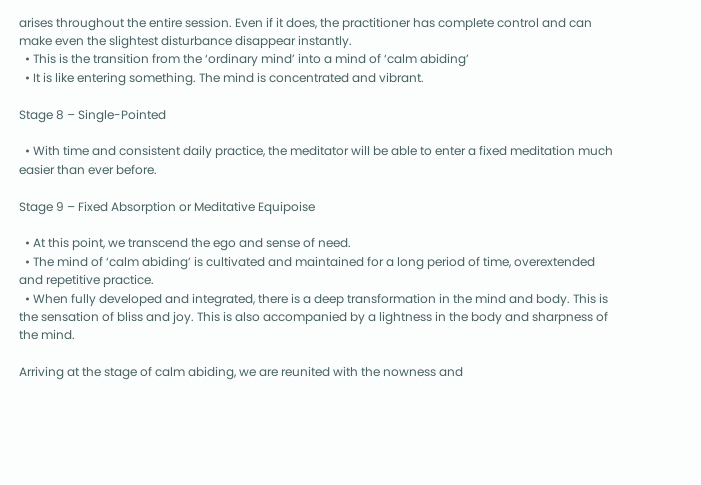arises throughout the entire session. Even if it does, the practitioner has complete control and can make even the slightest disturbance disappear instantly.
  • This is the transition from the ‘ordinary mind’ into a mind of ‘calm abiding’
  • It is like entering something. The mind is concentrated and vibrant.

Stage 8 – Single-Pointed

  • With time and consistent daily practice, the meditator will be able to enter a fixed meditation much easier than ever before.

Stage 9 – Fixed Absorption or Meditative Equipoise

  • At this point, we transcend the ego and sense of need.
  • The mind of ‘calm abiding’ is cultivated and maintained for a long period of time, overextended and repetitive practice.
  • When fully developed and integrated, there is a deep transformation in the mind and body. This is the sensation of bliss and joy. This is also accompanied by a lightness in the body and sharpness of the mind.

Arriving at the stage of calm abiding, we are reunited with the nowness and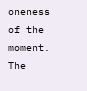oneness of the moment. The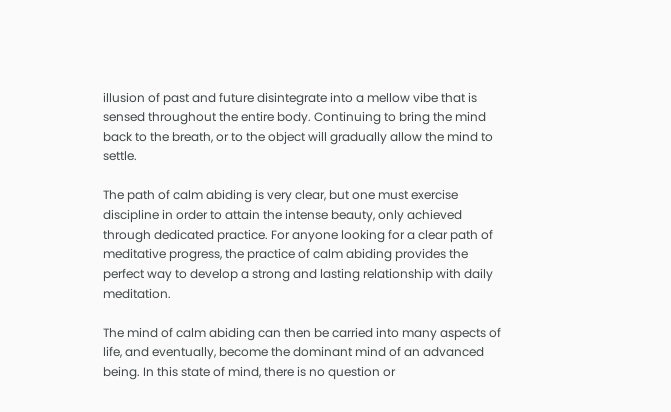illusion of past and future disintegrate into a mellow vibe that is sensed throughout the entire body. Continuing to bring the mind back to the breath, or to the object will gradually allow the mind to settle.

The path of calm abiding is very clear, but one must exercise discipline in order to attain the intense beauty, only achieved through dedicated practice. For anyone looking for a clear path of meditative progress, the practice of calm abiding provides the perfect way to develop a strong and lasting relationship with daily meditation.

The mind of calm abiding can then be carried into many aspects of life, and eventually, become the dominant mind of an advanced being. In this state of mind, there is no question or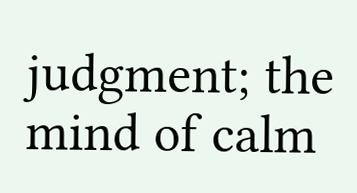judgment; the mind of calm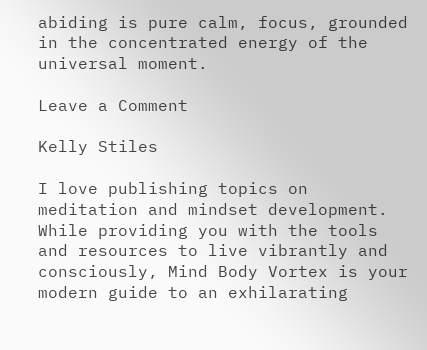abiding is pure calm, focus, grounded in the concentrated energy of the universal moment.

Leave a Comment

Kelly Stiles

I love publishing topics on meditation and mindset development. While providing you with the tools and resources to live vibrantly and consciously, Mind Body Vortex is your modern guide to an exhilarating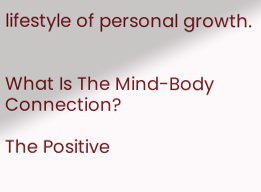lifestyle of personal growth.


What Is The Mind-Body Connection?

The Positive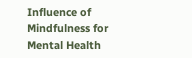Influence of Mindfulness for Mental Health